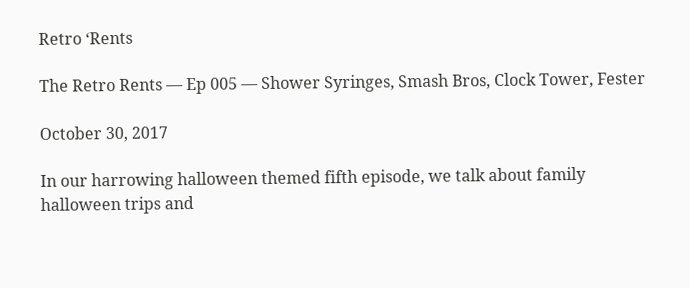Retro ‘Rents

The Retro Rents — Ep 005 — Shower Syringes, Smash Bros, Clock Tower, Fester

October 30, 2017

In our harrowing halloween themed fifth episode, we talk about family halloween trips and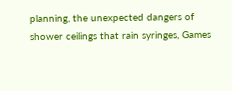planning, the unexpected dangers of shower ceilings that rain syringes, Games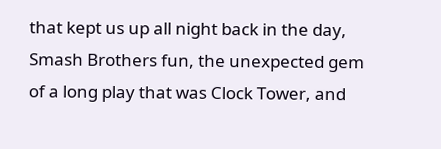that kept us up all night back in the day, Smash Brothers fun, the unexpected gem of a long play that was Clock Tower, and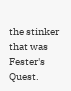the stinker that was Fester's Quest.